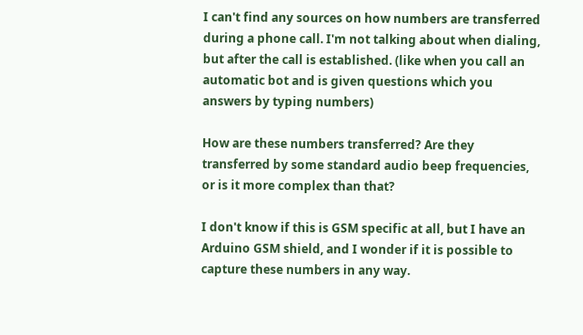I can't find any sources on how numbers are transferred during a phone call. I'm not talking about when dialing, but after the call is established. (like when you call an automatic bot and is given questions which you answers by typing numbers)

How are these numbers transferred? Are they transferred by some standard audio beep frequencies, or is it more complex than that?

I don't know if this is GSM specific at all, but I have an Arduino GSM shield, and I wonder if it is possible to capture these numbers in any way.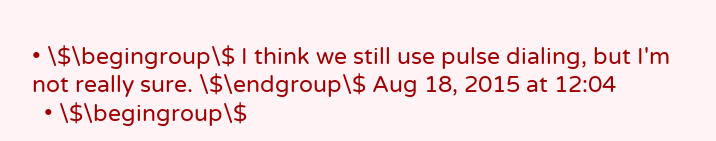• \$\begingroup\$ I think we still use pulse dialing, but I'm not really sure. \$\endgroup\$ Aug 18, 2015 at 12:04
  • \$\begingroup\$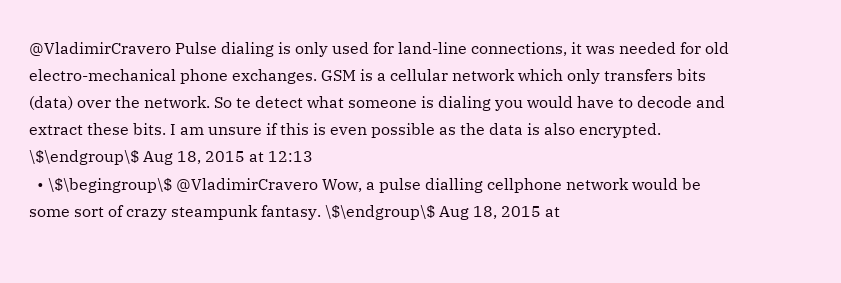@VladimirCravero Pulse dialing is only used for land-line connections, it was needed for old electro-mechanical phone exchanges. GSM is a cellular network which only transfers bits (data) over the network. So te detect what someone is dialing you would have to decode and extract these bits. I am unsure if this is even possible as the data is also encrypted. \$\endgroup\$ Aug 18, 2015 at 12:13
  • \$\begingroup\$ @VladimirCravero Wow, a pulse dialling cellphone network would be some sort of crazy steampunk fantasy. \$\endgroup\$ Aug 18, 2015 at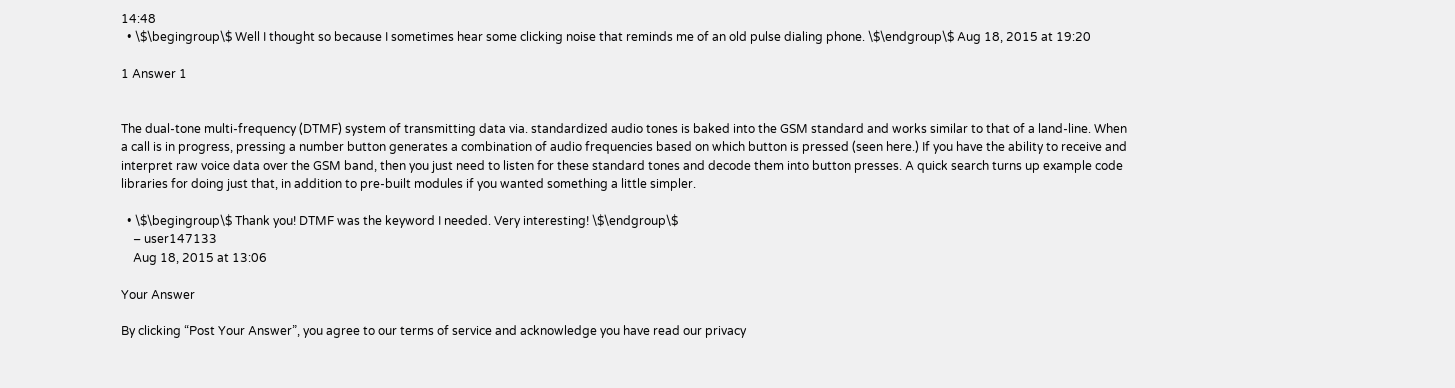14:48
  • \$\begingroup\$ Well I thought so because I sometimes hear some clicking noise that reminds me of an old pulse dialing phone. \$\endgroup\$ Aug 18, 2015 at 19:20

1 Answer 1


The dual-tone multi-frequency (DTMF) system of transmitting data via. standardized audio tones is baked into the GSM standard and works similar to that of a land-line. When a call is in progress, pressing a number button generates a combination of audio frequencies based on which button is pressed (seen here.) If you have the ability to receive and interpret raw voice data over the GSM band, then you just need to listen for these standard tones and decode them into button presses. A quick search turns up example code libraries for doing just that, in addition to pre-built modules if you wanted something a little simpler.

  • \$\begingroup\$ Thank you! DTMF was the keyword I needed. Very interesting! \$\endgroup\$
    – user147133
    Aug 18, 2015 at 13:06

Your Answer

By clicking “Post Your Answer”, you agree to our terms of service and acknowledge you have read our privacy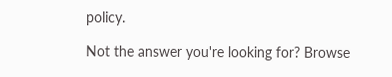policy.

Not the answer you're looking for? Browse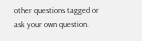other questions tagged or ask your own question.